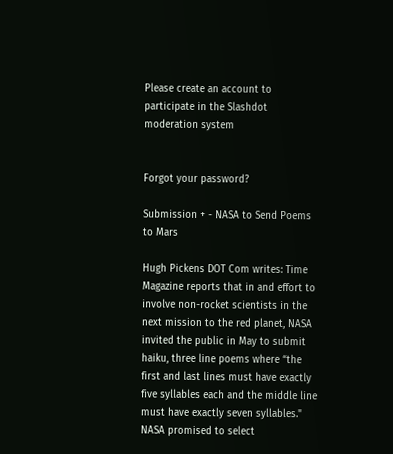Please create an account to participate in the Slashdot moderation system


Forgot your password?

Submission + - NASA to Send Poems to Mars

Hugh Pickens DOT Com writes: Time Magazine reports that in and effort to involve non-rocket scientists in the next mission to the red planet, NASA invited the public in May to submit haiku, three line poems where “the first and last lines must have exactly five syllables each and the middle line must have exactly seven syllables." NASA promised to select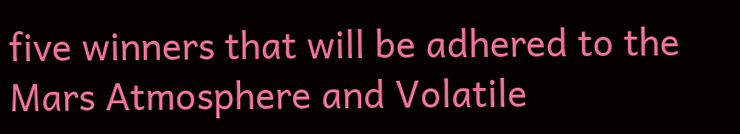five winners that will be adhered to the Mars Atmosphere and Volatile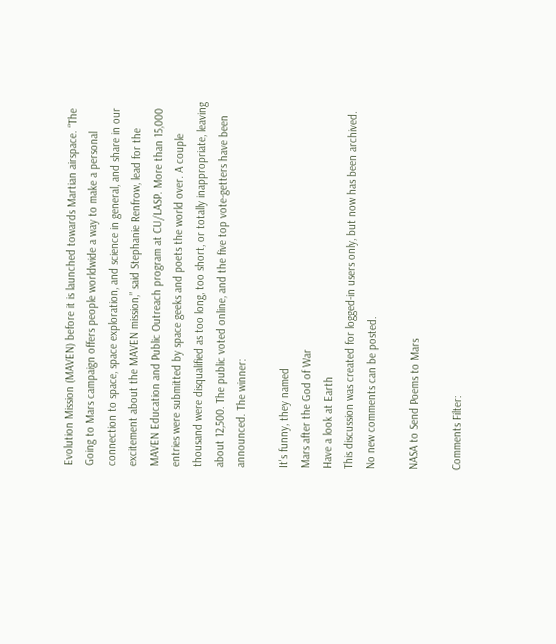Evolution Mission (MAVEN) before it is launched towards Martian airspace. “The Going to Mars campaign offers people worldwide a way to make a personal connection to space, space exploration, and science in general, and share in our excitement about the MAVEN mission,” said Stephanie Renfrow, lead for the MAVEN Education and Public Outreach program at CU/LASP. More than 15,000 entries were submitted by space geeks and poets the world over. A couple thousand were disqualified as too long, too short, or totally inappropriate, leaving about 12,500. The public voted online, and the five top vote-getters have been announced. The winner:

It's funny, they named
Mars after the God of War
Have a look at Earth
This discussion was created for logged-in users only, but now has been archived. No new comments can be posted.

NASA to Send Poems to Mars

Comments Filter: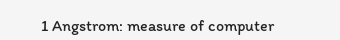1 Angstrom: measure of computer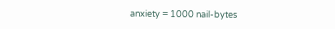anxiety = 1000 nail-bytes